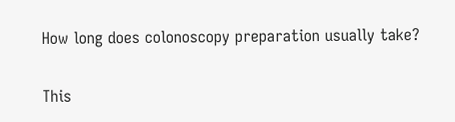How long does colonoscopy preparation usually take?

This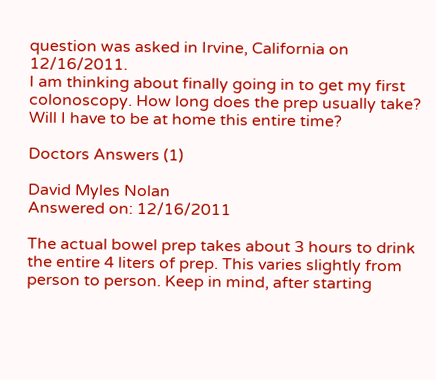question was asked in Irvine, California on 12/16/2011.
I am thinking about finally going in to get my first colonoscopy. How long does the prep usually take? Will I have to be at home this entire time?

Doctors Answers (1)

David Myles Nolan
Answered on: 12/16/2011

The actual bowel prep takes about 3 hours to drink the entire 4 liters of prep. This varies slightly from person to person. Keep in mind, after starting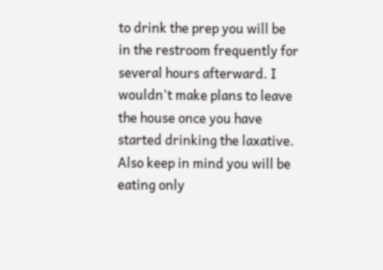to drink the prep you will be in the restroom frequently for several hours afterward. I wouldn't make plans to leave the house once you have started drinking the laxative. Also keep in mind you will be eating only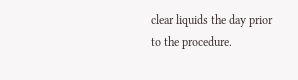clear liquids the day prior to the procedure.